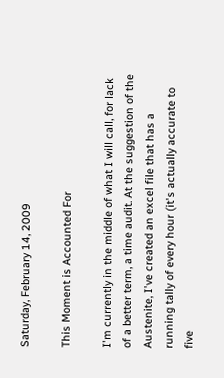Saturday, February 14, 2009

This Moment is Accounted For

I'm currently in the middle of what I will call, for lack of a better term, a time audit. At the suggestion of the Austenite, I've created an excel file that has a running tally of every hour (it's actually accurate to five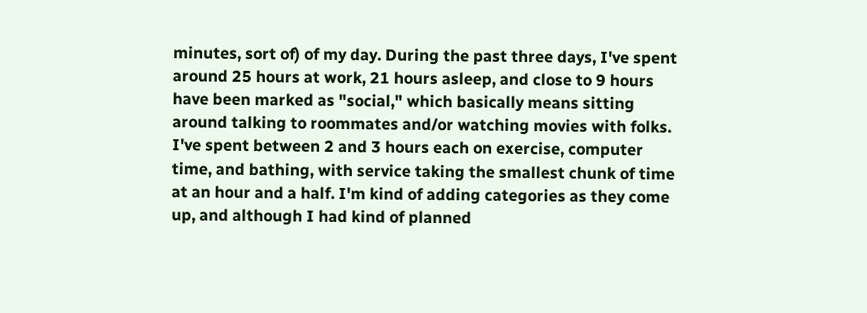minutes, sort of) of my day. During the past three days, I've spent around 25 hours at work, 21 hours asleep, and close to 9 hours have been marked as "social," which basically means sitting around talking to roommates and/or watching movies with folks. I've spent between 2 and 3 hours each on exercise, computer time, and bathing, with service taking the smallest chunk of time at an hour and a half. I'm kind of adding categories as they come up, and although I had kind of planned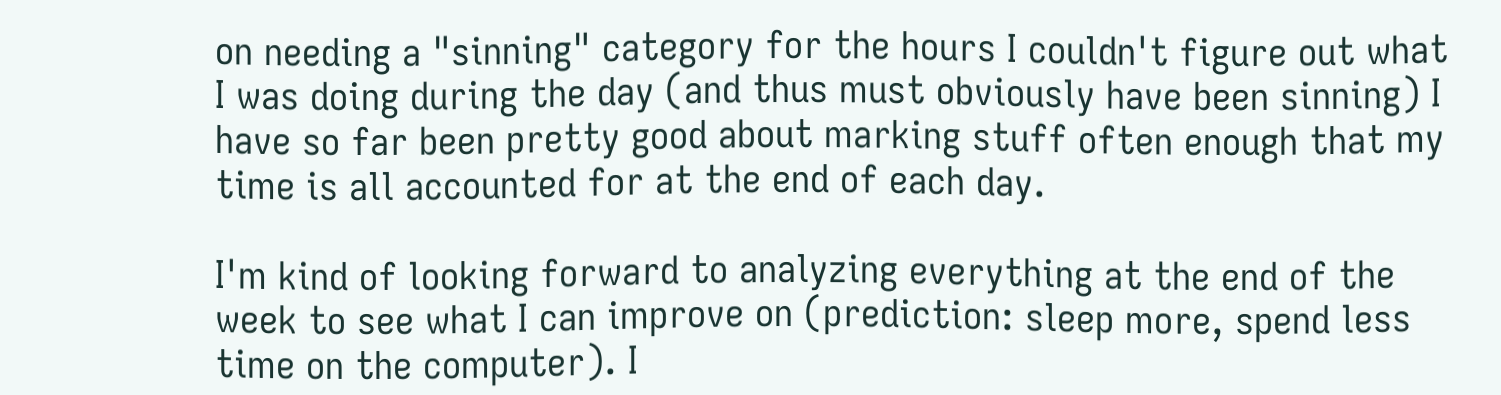on needing a "sinning" category for the hours I couldn't figure out what I was doing during the day (and thus must obviously have been sinning) I have so far been pretty good about marking stuff often enough that my time is all accounted for at the end of each day.

I'm kind of looking forward to analyzing everything at the end of the week to see what I can improve on (prediction: sleep more, spend less time on the computer). I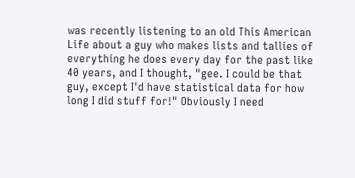was recently listening to an old This American Life about a guy who makes lists and tallies of everything he does every day for the past like 40 years, and I thought, "gee. I could be that guy, except I'd have statistical data for how long I did stuff for!" Obviously I need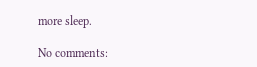more sleep.

No comments: